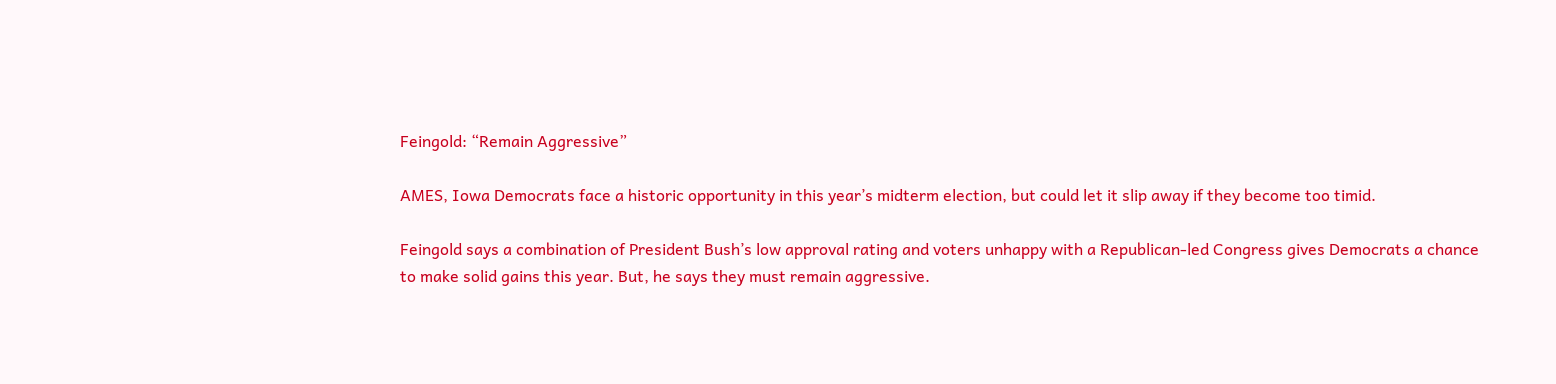Feingold: “Remain Aggressive”

AMES, Iowa Democrats face a historic opportunity in this year’s midterm election, but could let it slip away if they become too timid.

Feingold says a combination of President Bush’s low approval rating and voters unhappy with a Republican-led Congress gives Democrats a chance to make solid gains this year. But, he says they must remain aggressive.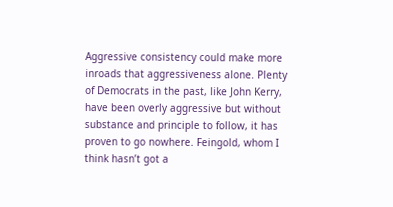Aggressive consistency could make more inroads that aggressiveness alone. Plenty of Democrats in the past, like John Kerry, have been overly aggressive but without substance and principle to follow, it has proven to go nowhere. Feingold, whom I think hasn’t got a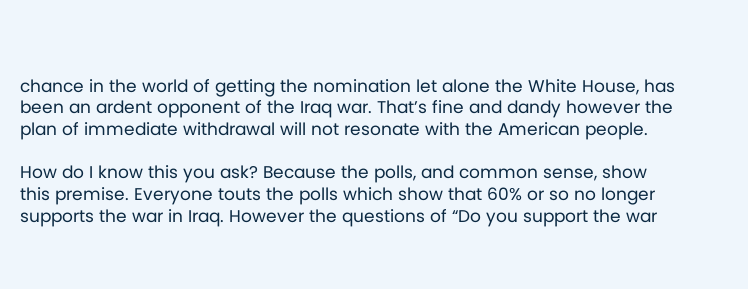chance in the world of getting the nomination let alone the White House, has been an ardent opponent of the Iraq war. That’s fine and dandy however the plan of immediate withdrawal will not resonate with the American people.

How do I know this you ask? Because the polls, and common sense, show this premise. Everyone touts the polls which show that 60% or so no longer supports the war in Iraq. However the questions of “Do you support the war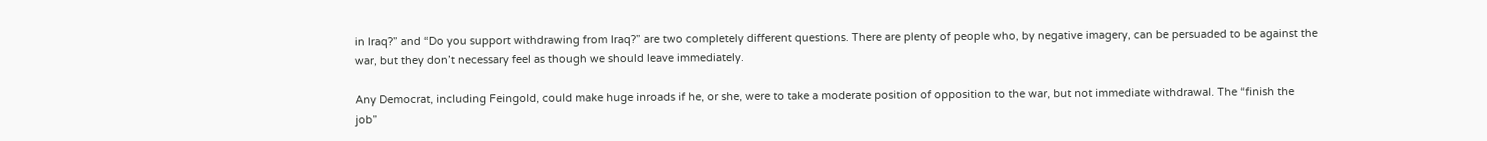in Iraq?” and “Do you support withdrawing from Iraq?” are two completely different questions. There are plenty of people who, by negative imagery, can be persuaded to be against the war, but they don’t necessary feel as though we should leave immediately.

Any Democrat, including Feingold, could make huge inroads if he, or she, were to take a moderate position of opposition to the war, but not immediate withdrawal. The “finish the job”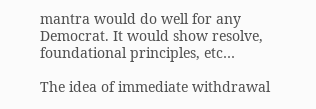mantra would do well for any Democrat. It would show resolve, foundational principles, etc…

The idea of immediate withdrawal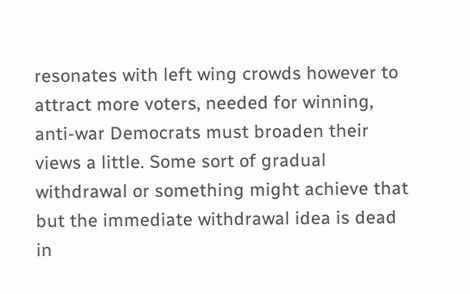resonates with left wing crowds however to attract more voters, needed for winning, anti-war Democrats must broaden their views a little. Some sort of gradual withdrawal or something might achieve that but the immediate withdrawal idea is dead in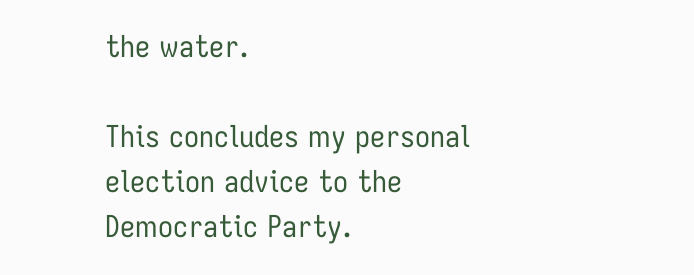the water.

This concludes my personal election advice to the Democratic Party.